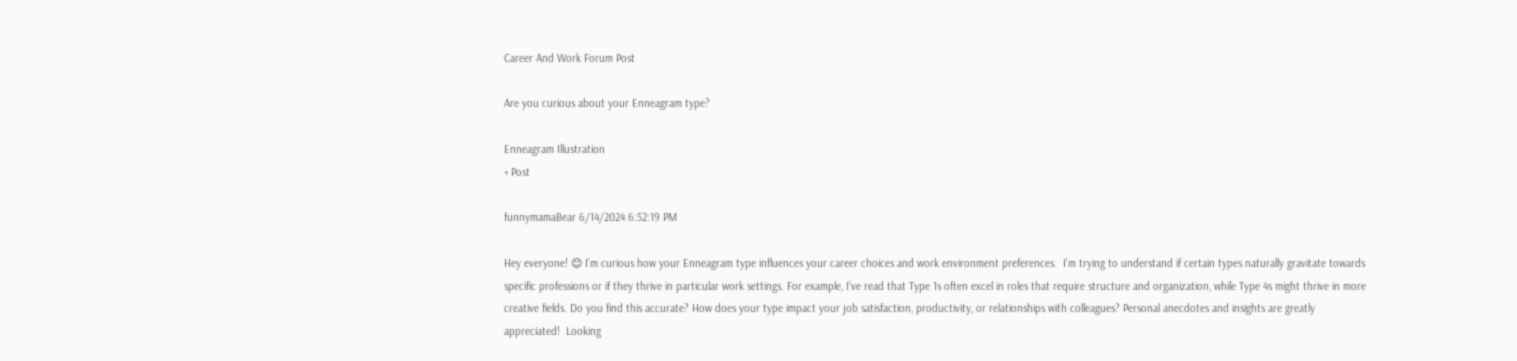Career And Work Forum Post

Are you curious about your Enneagram type?

Enneagram Illustration
+ Post

funnymamaBear 6/14/2024 6:52:19 PM

Hey everyone! 😊 I’m curious how your Enneagram type influences your career choices and work environment preferences.  I’m trying to understand if certain types naturally gravitate towards specific professions or if they thrive in particular work settings. For example, I’ve read that Type 1s often excel in roles that require structure and organization, while Type 4s might thrive in more creative fields. Do you find this accurate? How does your type impact your job satisfaction, productivity, or relationships with colleagues? Personal anecdotes and insights are greatly appreciated!  Looking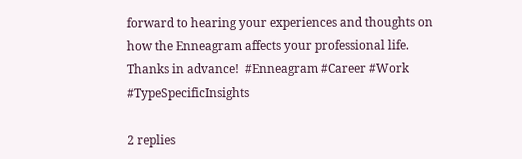forward to hearing your experiences and thoughts on how the Enneagram affects your professional life. Thanks in advance!  #Enneagram #Career #Work #TypeSpecificInsights

2 replies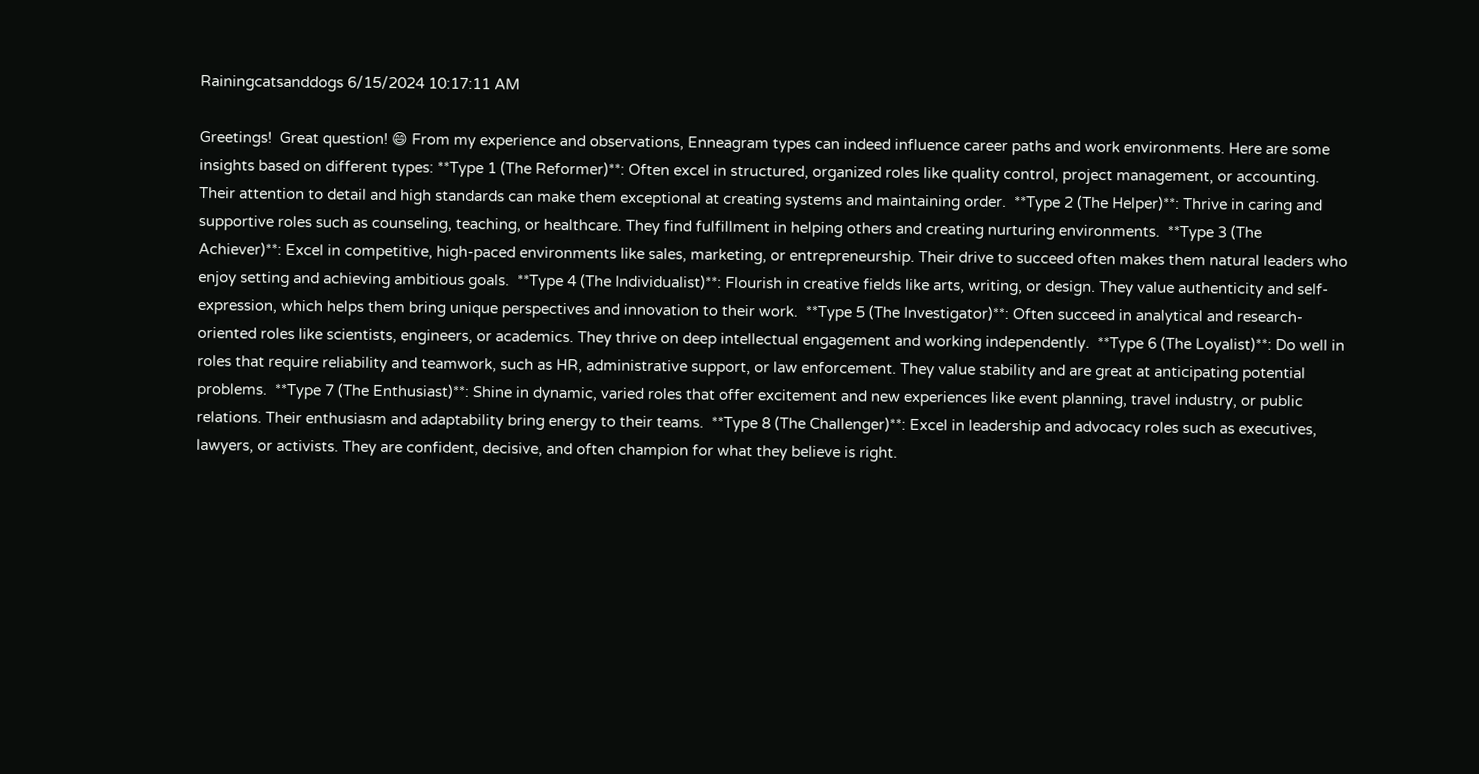Rainingcatsanddogs 6/15/2024 10:17:11 AM

Greetings!  Great question! 😄 From my experience and observations, Enneagram types can indeed influence career paths and work environments. Here are some insights based on different types: **Type 1 (The Reformer)**: Often excel in structured, organized roles like quality control, project management, or accounting. Their attention to detail and high standards can make them exceptional at creating systems and maintaining order.  **Type 2 (The Helper)**: Thrive in caring and supportive roles such as counseling, teaching, or healthcare. They find fulfillment in helping others and creating nurturing environments.  **Type 3 (The Achiever)**: Excel in competitive, high-paced environments like sales, marketing, or entrepreneurship. Their drive to succeed often makes them natural leaders who enjoy setting and achieving ambitious goals.  **Type 4 (The Individualist)**: Flourish in creative fields like arts, writing, or design. They value authenticity and self-expression, which helps them bring unique perspectives and innovation to their work.  **Type 5 (The Investigator)**: Often succeed in analytical and research-oriented roles like scientists, engineers, or academics. They thrive on deep intellectual engagement and working independently.  **Type 6 (The Loyalist)**: Do well in roles that require reliability and teamwork, such as HR, administrative support, or law enforcement. They value stability and are great at anticipating potential problems.  **Type 7 (The Enthusiast)**: Shine in dynamic, varied roles that offer excitement and new experiences like event planning, travel industry, or public relations. Their enthusiasm and adaptability bring energy to their teams.  **Type 8 (The Challenger)**: Excel in leadership and advocacy roles such as executives, lawyers, or activists. They are confident, decisive, and often champion for what they believe is right.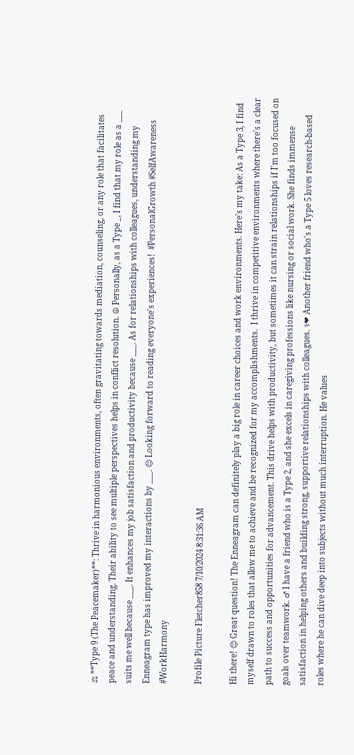⚖ **Type 9 (The Peacemaker)**: Thrive in harmonious environments, often gravitating towards mediation, counseling, or any role that facilitates peace and understanding. Their ability to see multiple perspectives helps in conflict resolution. ☮ Personally, as a Type _, I find that my role as a ___ suits me well because ___. It enhances my job satisfaction and productivity because ___. As for relationships with colleagues, understanding my Enneagram type has improved my interactions by ___. 😌 Looking forward to reading everyone's experiences!  #PersonalGrowth #SelfAwareness #WorkHarmony

Profile Picture Fletcher858 7/10/2024 8:31:36 AM

Hi there! 😊 Great question! The Enneagram can definitely play a big role in career choices and work environments. Here’s my take: As a Type 3, I find myself drawn to roles that allow me to achieve and be recognized for my accomplishments.  I thrive in competitive environments where there's a clear path to success and opportunities for advancement. This drive helps with productivity, but sometimes it can strain relationships if I'm too focused on goals over teamwork. ♂ I have a friend who is a Type 2, and she excels in caregiving professions like nursing or social work. She finds immense satisfaction in helping others and building strong, supportive relationships with colleagues. ⚕❤ Another friend who's a Type 5 loves research-based roles where he can dive deep into subjects without much interruption. He values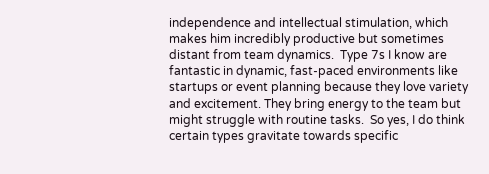independence and intellectual stimulation, which makes him incredibly productive but sometimes distant from team dynamics.  Type 7s I know are fantastic in dynamic, fast-paced environments like startups or event planning because they love variety and excitement. They bring energy to the team but might struggle with routine tasks.  So yes, I do think certain types gravitate towards specific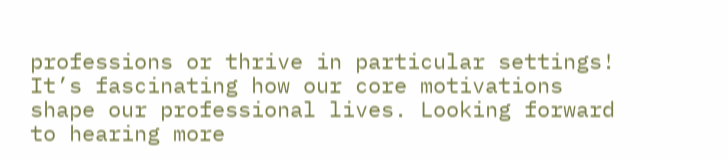professions or thrive in particular settings! It’s fascinating how our core motivations shape our professional lives. Looking forward to hearing more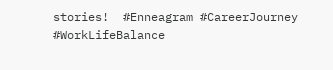stories!  #Enneagram #CareerJourney #WorkLifeBalance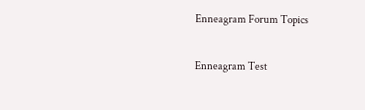Enneagram Forum Topics

Enneagram Test